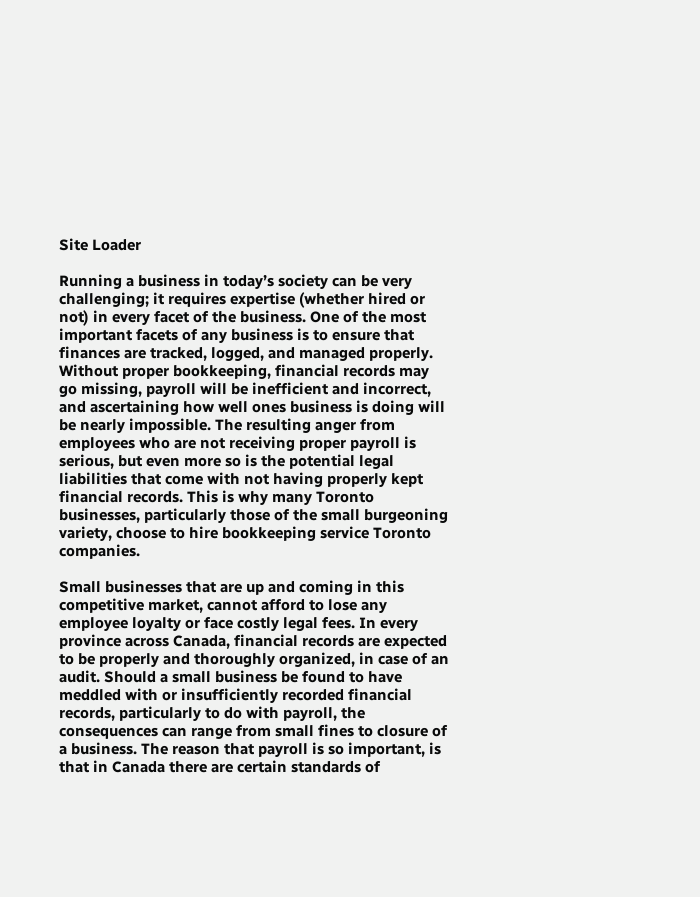Site Loader

Running a business in today’s society can be very challenging; it requires expertise (whether hired or not) in every facet of the business. One of the most important facets of any business is to ensure that finances are tracked, logged, and managed properly. Without proper bookkeeping, financial records may go missing, payroll will be inefficient and incorrect, and ascertaining how well ones business is doing will be nearly impossible. The resulting anger from employees who are not receiving proper payroll is serious, but even more so is the potential legal liabilities that come with not having properly kept financial records. This is why many Toronto businesses, particularly those of the small burgeoning variety, choose to hire bookkeeping service Toronto companies.

Small businesses that are up and coming in this competitive market, cannot afford to lose any employee loyalty or face costly legal fees. In every province across Canada, financial records are expected to be properly and thoroughly organized, in case of an audit. Should a small business be found to have meddled with or insufficiently recorded financial records, particularly to do with payroll, the consequences can range from small fines to closure of a business. The reason that payroll is so important, is that in Canada there are certain standards of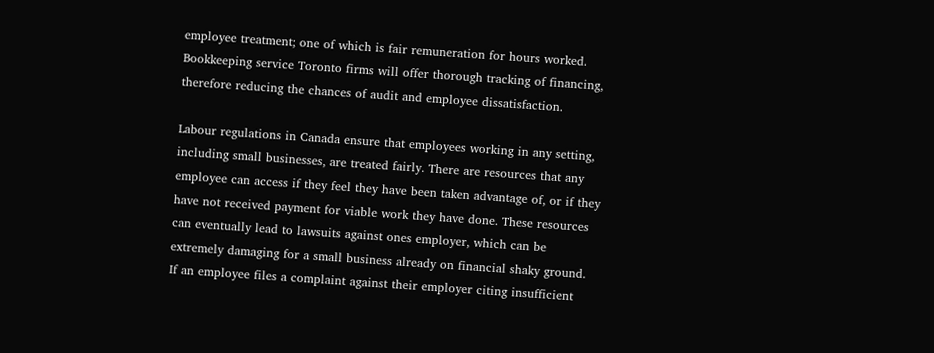employee treatment; one of which is fair remuneration for hours worked. Bookkeeping service Toronto firms will offer thorough tracking of financing, therefore reducing the chances of audit and employee dissatisfaction.

Labour regulations in Canada ensure that employees working in any setting, including small businesses, are treated fairly. There are resources that any employee can access if they feel they have been taken advantage of, or if they have not received payment for viable work they have done. These resources can eventually lead to lawsuits against ones employer, which can be extremely damaging for a small business already on financial shaky ground. If an employee files a complaint against their employer citing insufficient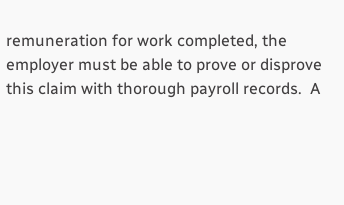remuneration for work completed, the employer must be able to prove or disprove this claim with thorough payroll records.  A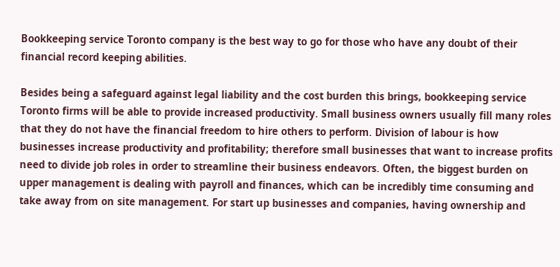Bookkeeping service Toronto company is the best way to go for those who have any doubt of their financial record keeping abilities.

Besides being a safeguard against legal liability and the cost burden this brings, bookkeeping service Toronto firms will be able to provide increased productivity. Small business owners usually fill many roles that they do not have the financial freedom to hire others to perform. Division of labour is how businesses increase productivity and profitability; therefore small businesses that want to increase profits need to divide job roles in order to streamline their business endeavors. Often, the biggest burden on upper management is dealing with payroll and finances, which can be incredibly time consuming and take away from on site management. For start up businesses and companies, having ownership and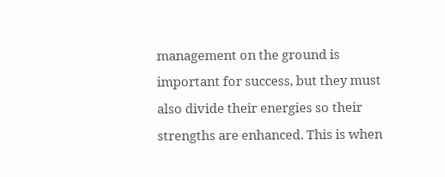management on the ground is important for success, but they must also divide their energies so their strengths are enhanced. This is when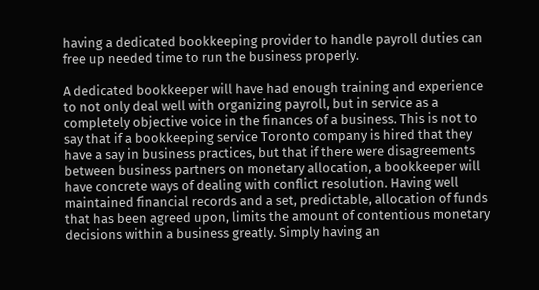having a dedicated bookkeeping provider to handle payroll duties can free up needed time to run the business properly.

A dedicated bookkeeper will have had enough training and experience to not only deal well with organizing payroll, but in service as a completely objective voice in the finances of a business. This is not to say that if a bookkeeping service Toronto company is hired that they have a say in business practices, but that if there were disagreements between business partners on monetary allocation, a bookkeeper will have concrete ways of dealing with conflict resolution. Having well maintained financial records and a set, predictable, allocation of funds that has been agreed upon, limits the amount of contentious monetary decisions within a business greatly. Simply having an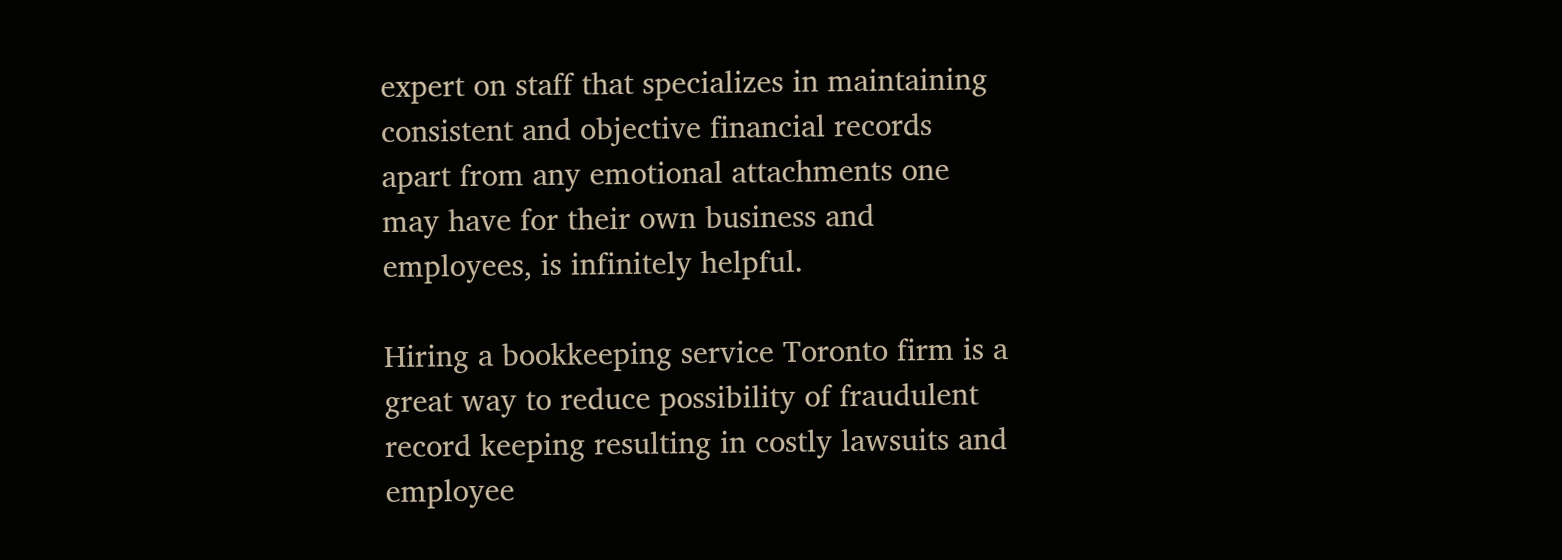expert on staff that specializes in maintaining consistent and objective financial records apart from any emotional attachments one may have for their own business and employees, is infinitely helpful.

Hiring a bookkeeping service Toronto firm is a great way to reduce possibility of fraudulent record keeping resulting in costly lawsuits and employee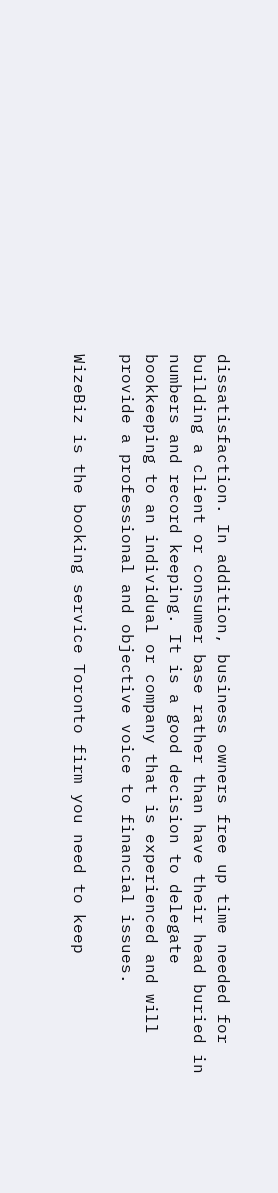dissatisfaction. In addition, business owners free up time needed for building a client or consumer base rather than have their head buried in numbers and record keeping. It is a good decision to delegate bookkeeping to an individual or company that is experienced and will provide a professional and objective voice to financial issues.

WizeBiz is the booking service Toronto firm you need to keep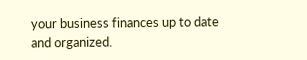your business finances up to date and organized.